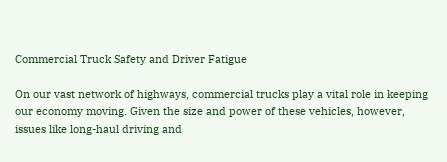Commercial Truck Safety and Driver Fatigue

On our vast network of highways, commercial trucks play a vital role in keeping our economy moving. Given the size and power of these vehicles, however, issues like long-haul driving and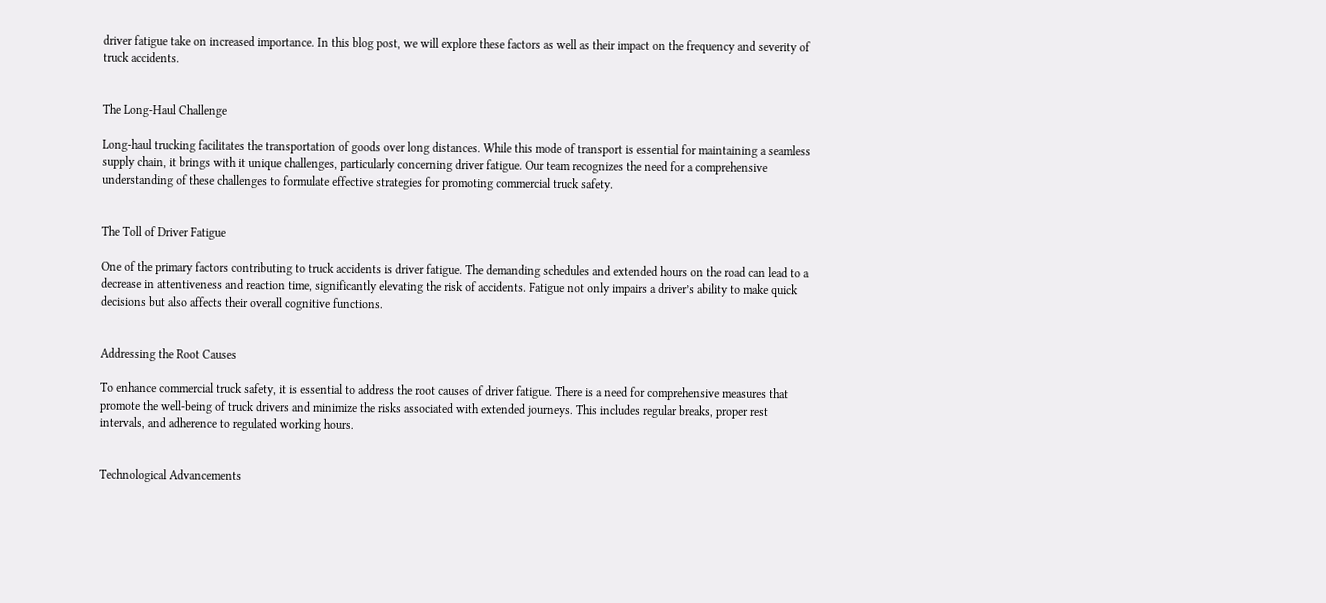driver fatigue take on increased importance. In this blog post, we will explore these factors as well as their impact on the frequency and severity of truck accidents.


The Long-Haul Challenge

Long-haul trucking facilitates the transportation of goods over long distances. While this mode of transport is essential for maintaining a seamless supply chain, it brings with it unique challenges, particularly concerning driver fatigue. Our team recognizes the need for a comprehensive understanding of these challenges to formulate effective strategies for promoting commercial truck safety.


The Toll of Driver Fatigue

One of the primary factors contributing to truck accidents is driver fatigue. The demanding schedules and extended hours on the road can lead to a decrease in attentiveness and reaction time, significantly elevating the risk of accidents. Fatigue not only impairs a driver’s ability to make quick decisions but also affects their overall cognitive functions.


Addressing the Root Causes

To enhance commercial truck safety, it is essential to address the root causes of driver fatigue. There is a need for comprehensive measures that promote the well-being of truck drivers and minimize the risks associated with extended journeys. This includes regular breaks, proper rest intervals, and adherence to regulated working hours.


Technological Advancements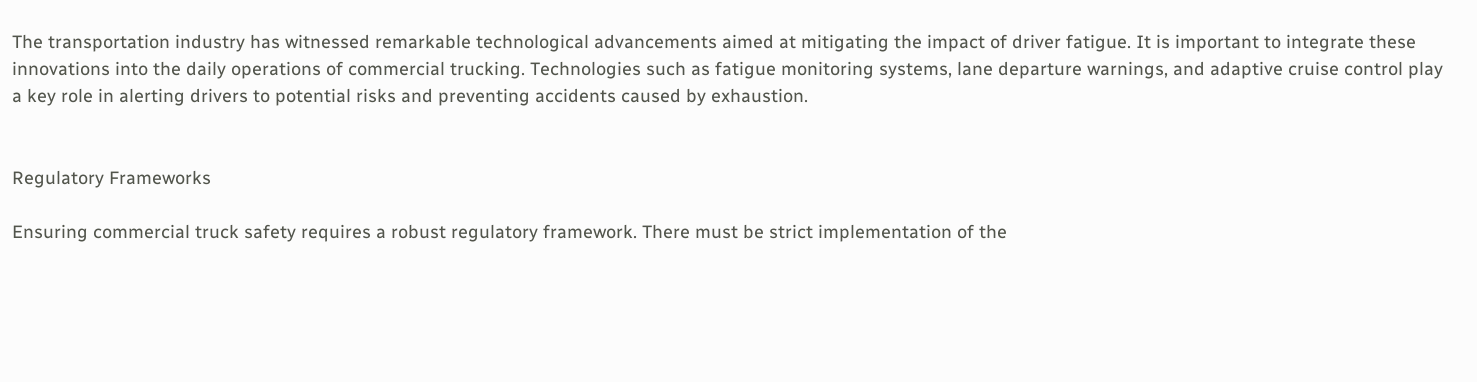The transportation industry has witnessed remarkable technological advancements aimed at mitigating the impact of driver fatigue. It is important to integrate these innovations into the daily operations of commercial trucking. Technologies such as fatigue monitoring systems, lane departure warnings, and adaptive cruise control play a key role in alerting drivers to potential risks and preventing accidents caused by exhaustion.


Regulatory Frameworks

Ensuring commercial truck safety requires a robust regulatory framework. There must be strict implementation of the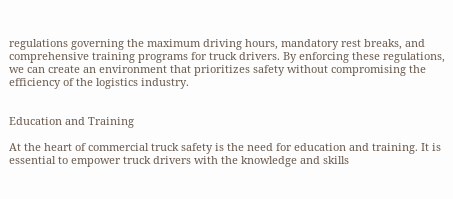regulations governing the maximum driving hours, mandatory rest breaks, and comprehensive training programs for truck drivers. By enforcing these regulations, we can create an environment that prioritizes safety without compromising the efficiency of the logistics industry.


Education and Training

At the heart of commercial truck safety is the need for education and training. It is essential to empower truck drivers with the knowledge and skills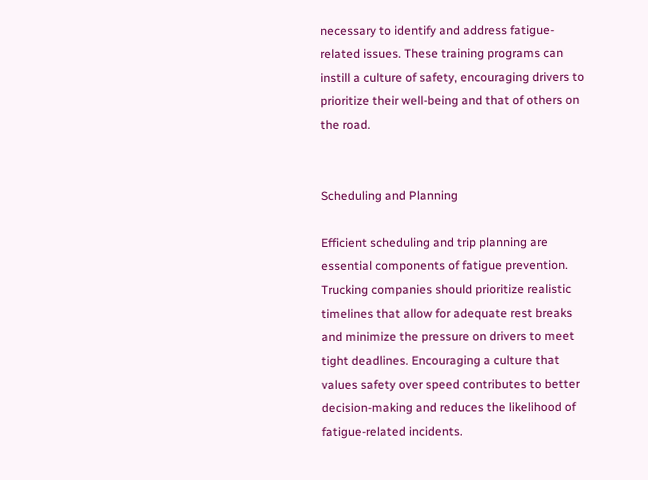necessary to identify and address fatigue-related issues. These training programs can instill a culture of safety, encouraging drivers to prioritize their well-being and that of others on the road.


Scheduling and Planning

Efficient scheduling and trip planning are essential components of fatigue prevention. Trucking companies should prioritize realistic timelines that allow for adequate rest breaks and minimize the pressure on drivers to meet tight deadlines. Encouraging a culture that values safety over speed contributes to better decision-making and reduces the likelihood of fatigue-related incidents.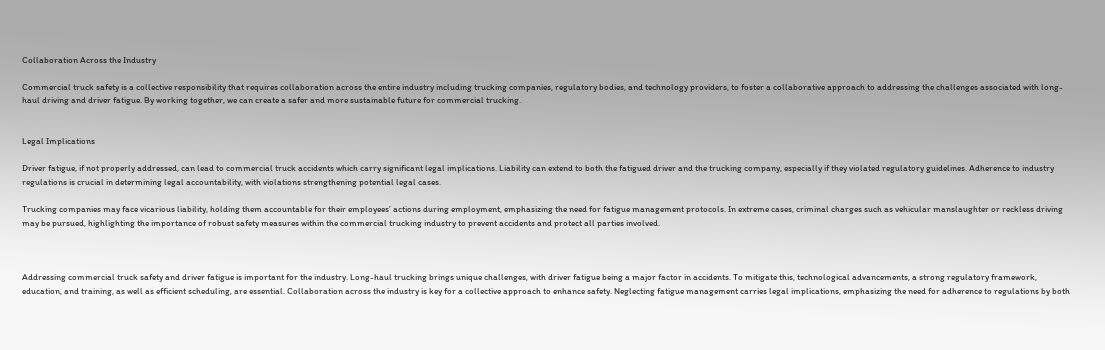Collaboration Across the Industry

Commercial truck safety is a collective responsibility that requires collaboration across the entire industry including trucking companies, regulatory bodies, and technology providers, to foster a collaborative approach to addressing the challenges associated with long-haul driving and driver fatigue. By working together, we can create a safer and more sustainable future for commercial trucking.


Legal Implications

Driver fatigue, if not properly addressed, can lead to commercial truck accidents which carry significant legal implications. Liability can extend to both the fatigued driver and the trucking company, especially if they violated regulatory guidelines. Adherence to industry regulations is crucial in determining legal accountability, with violations strengthening potential legal cases.

Trucking companies may face vicarious liability, holding them accountable for their employees’ actions during employment, emphasizing the need for fatigue management protocols. In extreme cases, criminal charges such as vehicular manslaughter or reckless driving may be pursued, highlighting the importance of robust safety measures within the commercial trucking industry to prevent accidents and protect all parties involved.



Addressing commercial truck safety and driver fatigue is important for the industry. Long-haul trucking brings unique challenges, with driver fatigue being a major factor in accidents. To mitigate this, technological advancements, a strong regulatory framework, education, and training, as well as efficient scheduling, are essential. Collaboration across the industry is key for a collective approach to enhance safety. Neglecting fatigue management carries legal implications, emphasizing the need for adherence to regulations by both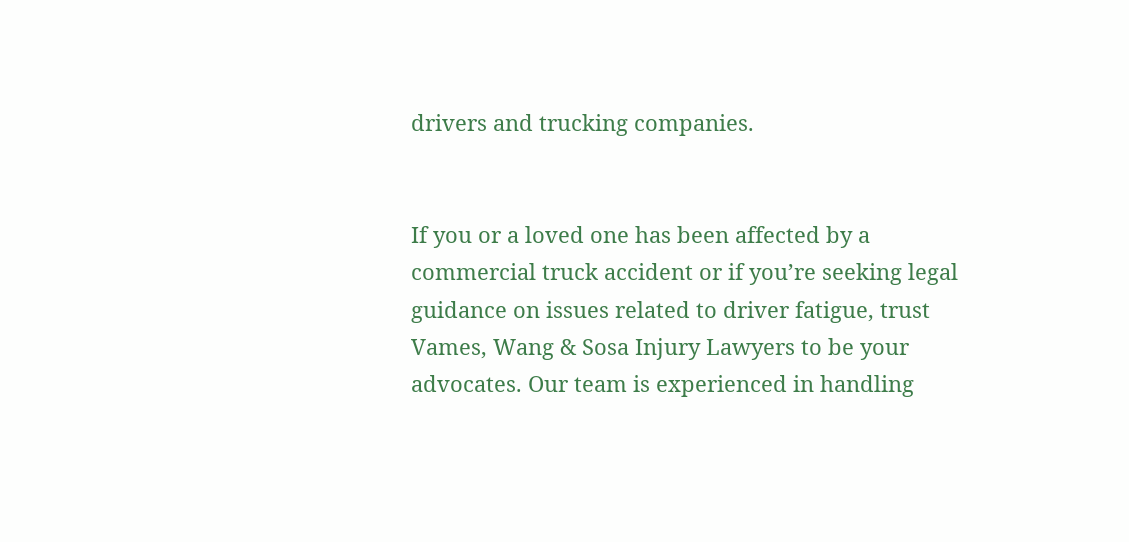drivers and trucking companies.


If you or a loved one has been affected by a commercial truck accident or if you’re seeking legal guidance on issues related to driver fatigue, trust Vames, Wang & Sosa Injury Lawyers to be your advocates. Our team is experienced in handling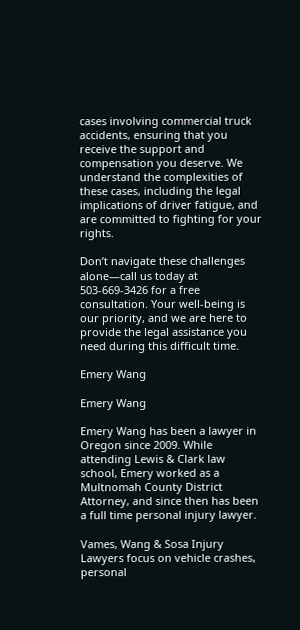cases involving commercial truck accidents, ensuring that you receive the support and compensation you deserve. We understand the complexities of these cases, including the legal implications of driver fatigue, and are committed to fighting for your rights.

Don’t navigate these challenges alone—call us today at 503-669-3426 for a free consultation. Your well-being is our priority, and we are here to provide the legal assistance you need during this difficult time.

Emery Wang

Emery Wang

Emery Wang has been a lawyer in Oregon since 2009. While attending Lewis & Clark law school, Emery worked as a Multnomah County District Attorney, and since then has been a full time personal injury lawyer.

Vames, Wang & Sosa Injury Lawyers focus on vehicle crashes, personal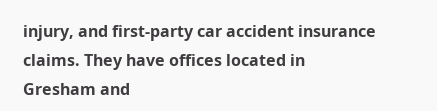injury, and first-party car accident insurance claims. They have offices located in Gresham and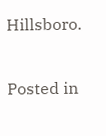Hillsboro.

Posted in